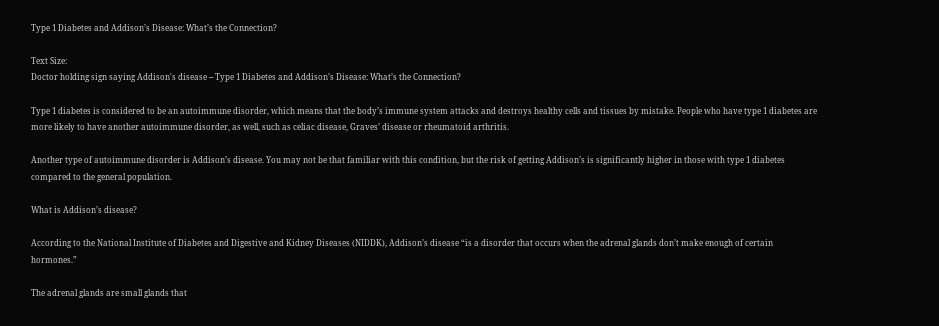Type 1 Diabetes and Addison’s Disease: What’s the Connection?

Text Size:
Doctor holding sign saying Addison's disease -- Type 1 Diabetes and Addison’s Disease: What’s the Connection?

Type 1 diabetes is considered to be an autoimmune disorder, which means that the body’s immune system attacks and destroys healthy cells and tissues by mistake. People who have type 1 diabetes are more likely to have another autoimmune disorder, as well, such as celiac disease, Graves’ disease or rheumatoid arthritis.

Another type of autoimmune disorder is Addison’s disease. You may not be that familiar with this condition, but the risk of getting Addison’s is significantly higher in those with type 1 diabetes compared to the general population.

What is Addison’s disease?

According to the National Institute of Diabetes and Digestive and Kidney Diseases (NIDDK), Addison’s disease “is a disorder that occurs when the adrenal glands don’t make enough of certain hormones.”

The adrenal glands are small glands that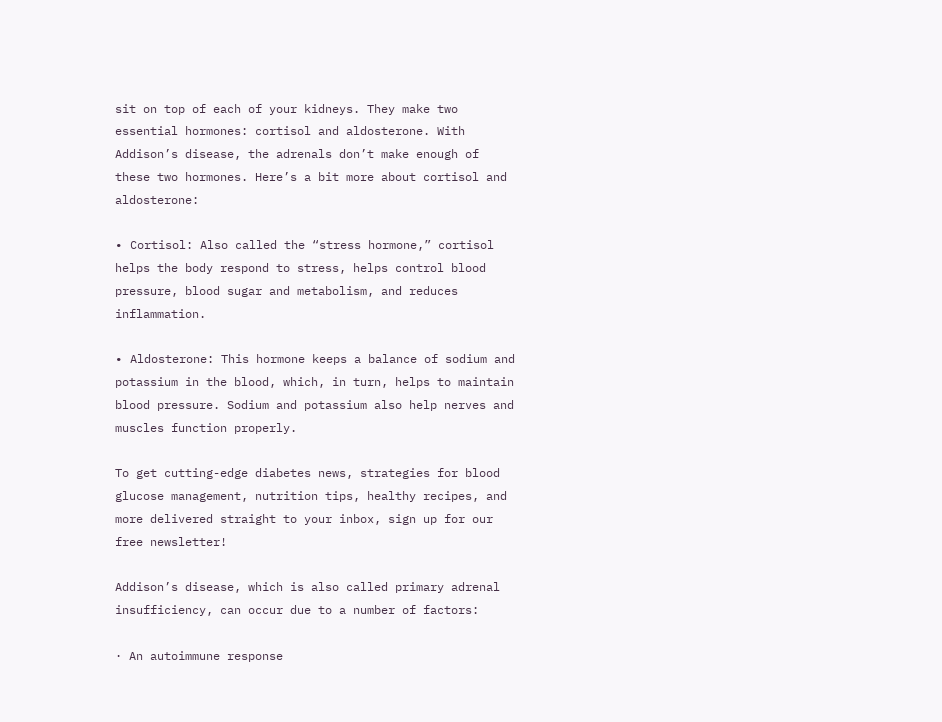sit on top of each of your kidneys. They make two essential hormones: cortisol and aldosterone. With Addison’s disease, the adrenals don’t make enough of these two hormones. Here’s a bit more about cortisol and aldosterone:

∙ Cortisol: Also called the “stress hormone,” cortisol helps the body respond to stress, helps control blood pressure, blood sugar and metabolism, and reduces inflammation.

∙ Aldosterone: This hormone keeps a balance of sodium and potassium in the blood, which, in turn, helps to maintain blood pressure. Sodium and potassium also help nerves and muscles function properly.

To get cutting-edge diabetes news, strategies for blood glucose management, nutrition tips, healthy recipes, and more delivered straight to your inbox, sign up for our free newsletter!

Addison’s disease, which is also called primary adrenal insufficiency, can occur due to a number of factors:

· An autoimmune response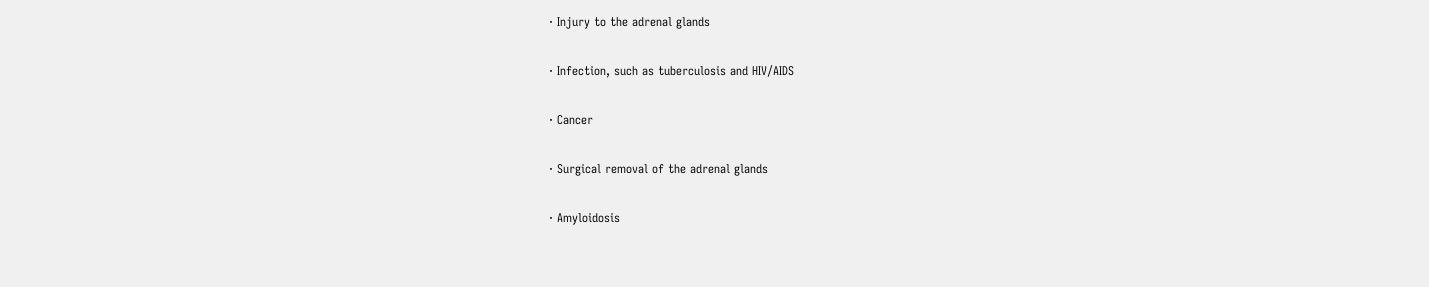· Injury to the adrenal glands

· Infection, such as tuberculosis and HIV/AIDS

· Cancer

· Surgical removal of the adrenal glands

· Amyloidosis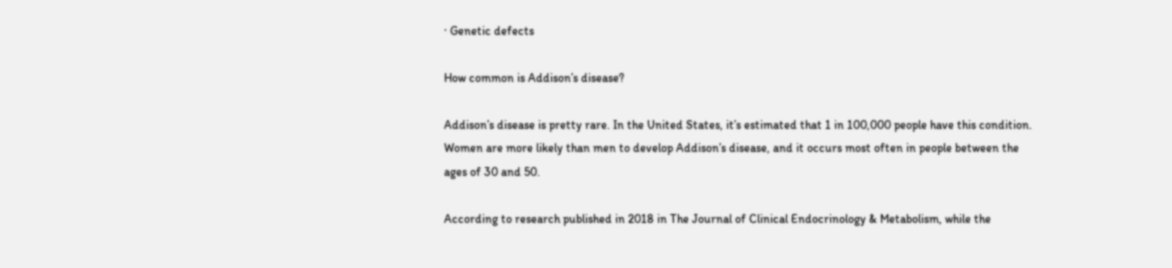· Genetic defects

How common is Addison’s disease?

Addison’s disease is pretty rare. In the United States, it’s estimated that 1 in 100,000 people have this condition. Women are more likely than men to develop Addison’s disease, and it occurs most often in people between the ages of 30 and 50.

According to research published in 2018 in The Journal of Clinical Endocrinology & Metabolism, while the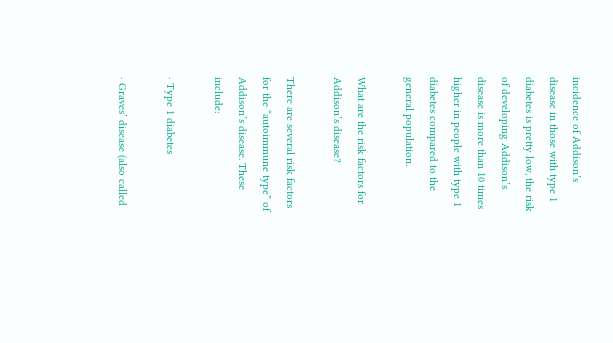incidence of Addison’s disease in those with type 1 diabetes is pretty low, the risk of developing Addison’s disease is more than 10 times higher in people with type 1 diabetes compared to the general population.

What are the risk factors for Addison’s disease?

There are several risk factors for the “autoimmune type” of Addison’s disease. These include:

· Type 1 diabetes

· Graves’ disease (also called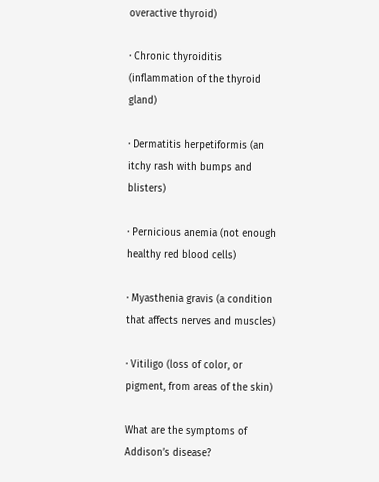overactive thyroid)

· Chronic thyroiditis (inflammation of the thyroid gland)

· Dermatitis herpetiformis (an itchy rash with bumps and blisters)

· Pernicious anemia (not enough healthy red blood cells)

· Myasthenia gravis (a condition that affects nerves and muscles)

· Vitiligo (loss of color, or pigment, from areas of the skin)

What are the symptoms of Addison’s disease?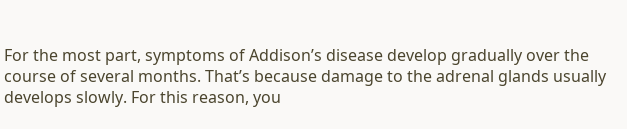For the most part, symptoms of Addison’s disease develop gradually over the course of several months. That’s because damage to the adrenal glands usually develops slowly. For this reason, you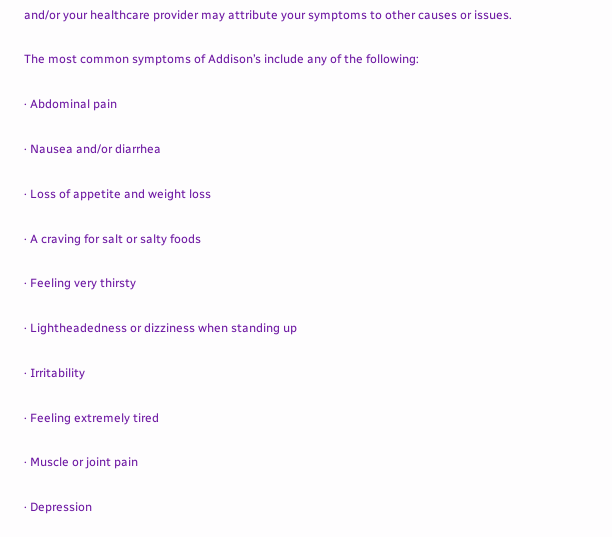and/or your healthcare provider may attribute your symptoms to other causes or issues.

The most common symptoms of Addison’s include any of the following:

· Abdominal pain

· Nausea and/or diarrhea

· Loss of appetite and weight loss

· A craving for salt or salty foods

· Feeling very thirsty

· Lightheadedness or dizziness when standing up

· Irritability

· Feeling extremely tired

· Muscle or joint pain

· Depression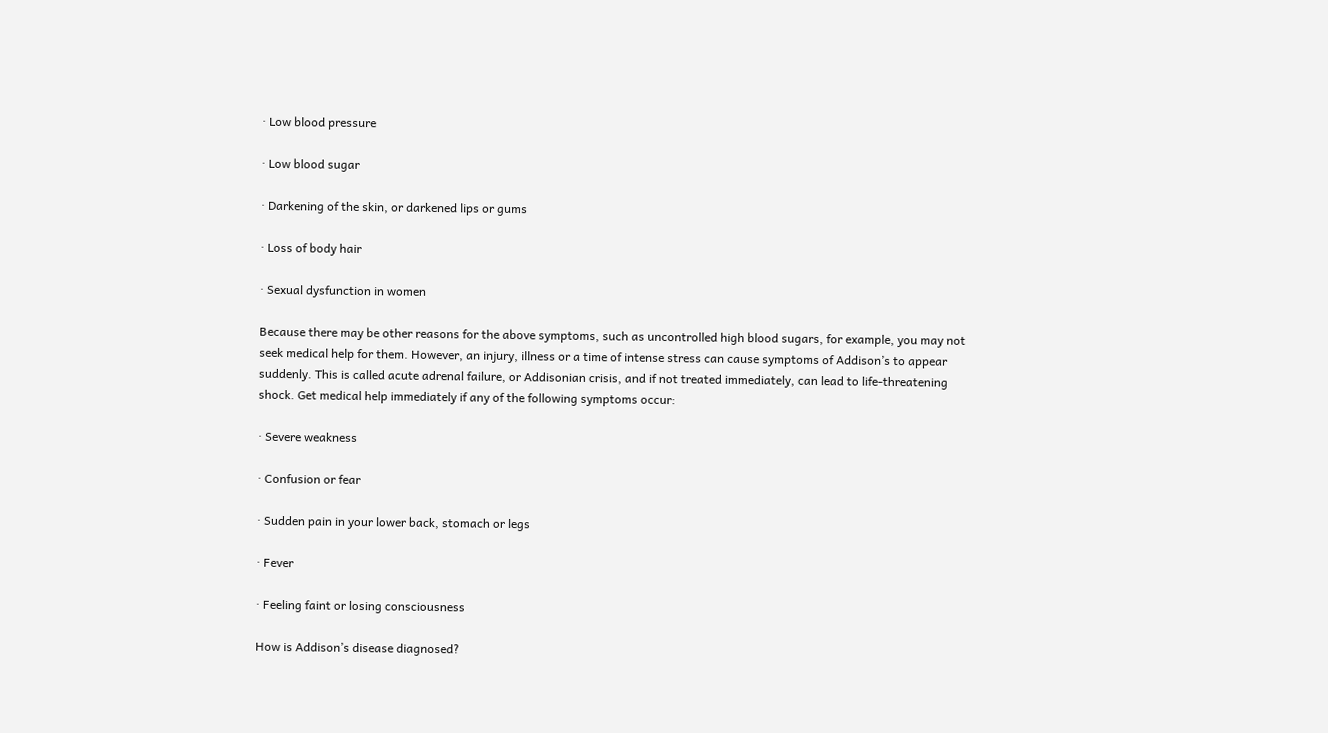· Low blood pressure

· Low blood sugar

· Darkening of the skin, or darkened lips or gums

· Loss of body hair

· Sexual dysfunction in women

Because there may be other reasons for the above symptoms, such as uncontrolled high blood sugars, for example, you may not seek medical help for them. However, an injury, illness or a time of intense stress can cause symptoms of Addison’s to appear suddenly. This is called acute adrenal failure, or Addisonian crisis, and if not treated immediately, can lead to life-threatening shock. Get medical help immediately if any of the following symptoms occur:

· Severe weakness

· Confusion or fear

· Sudden pain in your lower back, stomach or legs

· Fever

· Feeling faint or losing consciousness

How is Addison’s disease diagnosed?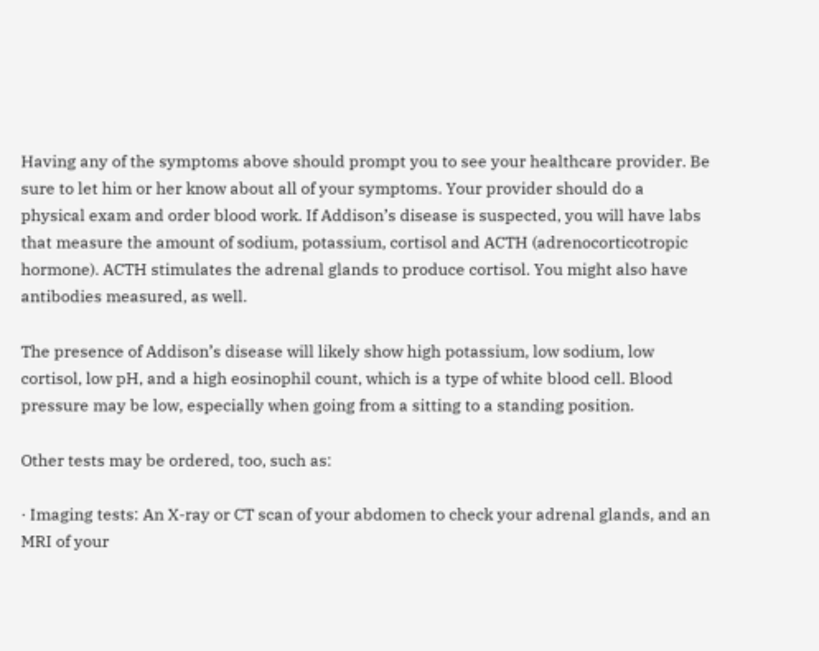Having any of the symptoms above should prompt you to see your healthcare provider. Be sure to let him or her know about all of your symptoms. Your provider should do a physical exam and order blood work. If Addison’s disease is suspected, you will have labs that measure the amount of sodium, potassium, cortisol and ACTH (adrenocorticotropic hormone). ACTH stimulates the adrenal glands to produce cortisol. You might also have antibodies measured, as well.

The presence of Addison’s disease will likely show high potassium, low sodium, low cortisol, low pH, and a high eosinophil count, which is a type of white blood cell. Blood pressure may be low, especially when going from a sitting to a standing position.

Other tests may be ordered, too, such as:

· Imaging tests: An X-ray or CT scan of your abdomen to check your adrenal glands, and an MRI of your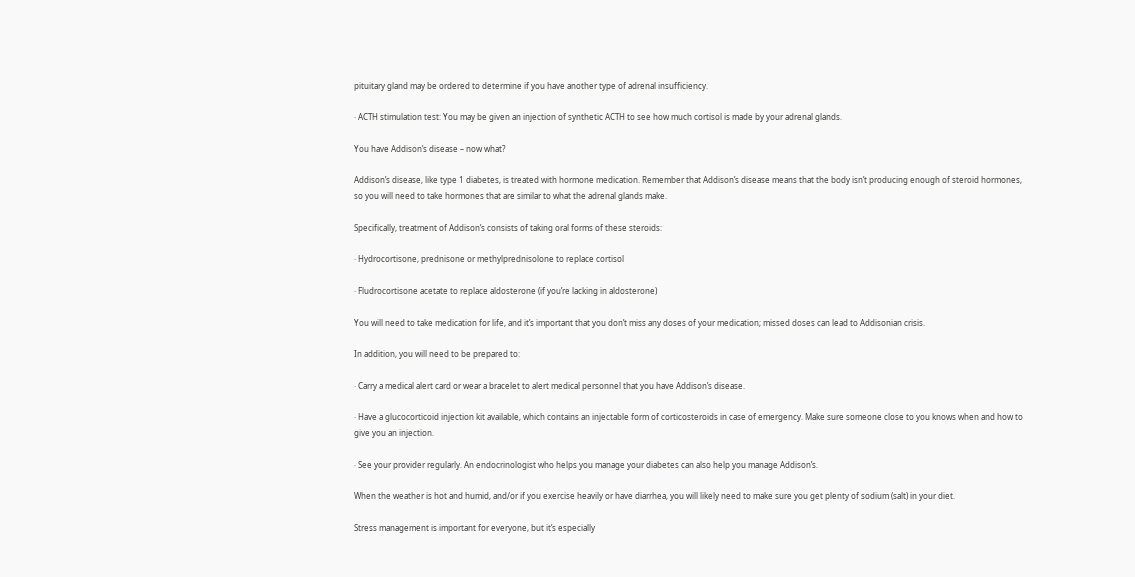pituitary gland may be ordered to determine if you have another type of adrenal insufficiency.

· ACTH stimulation test: You may be given an injection of synthetic ACTH to see how much cortisol is made by your adrenal glands.

You have Addison’s disease – now what?

Addison’s disease, like type 1 diabetes, is treated with hormone medication. Remember that Addison’s disease means that the body isn’t producing enough of steroid hormones, so you will need to take hormones that are similar to what the adrenal glands make.

Specifically, treatment of Addison’s consists of taking oral forms of these steroids:

· Hydrocortisone, prednisone or methylprednisolone to replace cortisol

· Fludrocortisone acetate to replace aldosterone (if you’re lacking in aldosterone)

You will need to take medication for life, and it’s important that you don’t miss any doses of your medication; missed doses can lead to Addisonian crisis.

In addition, you will need to be prepared to:

· Carry a medical alert card or wear a bracelet to alert medical personnel that you have Addison’s disease.

· Have a glucocorticoid injection kit available, which contains an injectable form of corticosteroids in case of emergency. Make sure someone close to you knows when and how to give you an injection.

· See your provider regularly. An endocrinologist who helps you manage your diabetes can also help you manage Addison’s.

When the weather is hot and humid, and/or if you exercise heavily or have diarrhea, you will likely need to make sure you get plenty of sodium (salt) in your diet.

Stress management is important for everyone, but it’s especially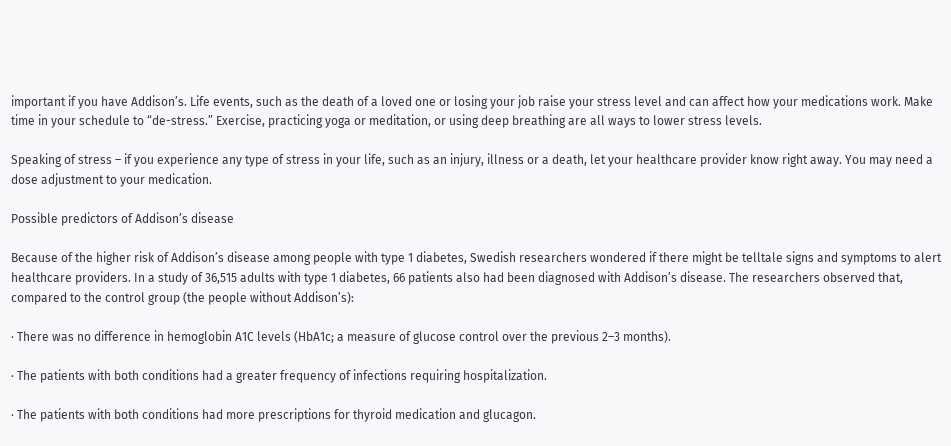important if you have Addison’s. Life events, such as the death of a loved one or losing your job raise your stress level and can affect how your medications work. Make time in your schedule to “de-stress.” Exercise, practicing yoga or meditation, or using deep breathing are all ways to lower stress levels.

Speaking of stress – if you experience any type of stress in your life, such as an injury, illness or a death, let your healthcare provider know right away. You may need a dose adjustment to your medication.

Possible predictors of Addison’s disease

Because of the higher risk of Addison’s disease among people with type 1 diabetes, Swedish researchers wondered if there might be telltale signs and symptoms to alert healthcare providers. In a study of 36,515 adults with type 1 diabetes, 66 patients also had been diagnosed with Addison’s disease. The researchers observed that, compared to the control group (the people without Addison’s):

· There was no difference in hemoglobin A1C levels (HbA1c; a measure of glucose control over the previous 2–3 months).

· The patients with both conditions had a greater frequency of infections requiring hospitalization.

· The patients with both conditions had more prescriptions for thyroid medication and glucagon.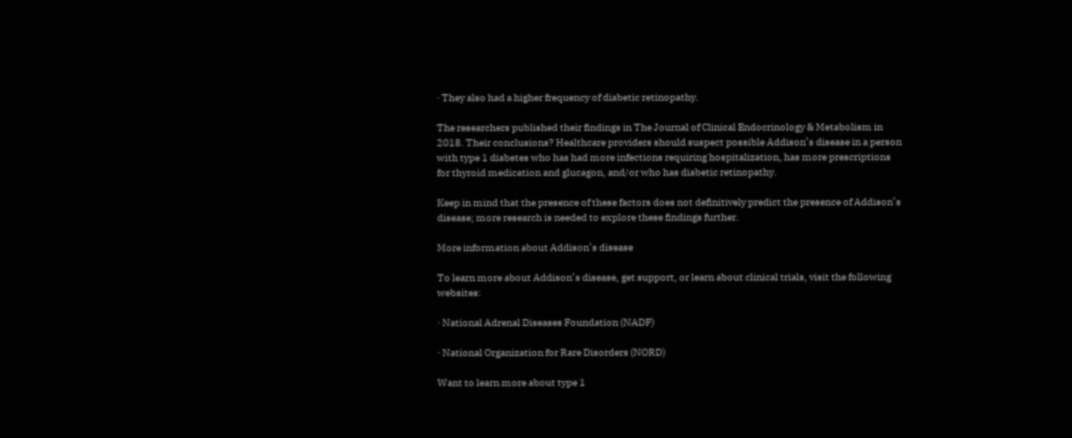· They also had a higher frequency of diabetic retinopathy.

The researchers published their findings in The Journal of Clinical Endocrinology & Metabolism in 2018. Their conclusions? Healthcare providers should suspect possible Addison’s disease in a person with type 1 diabetes who has had more infections requiring hospitalization, has more prescriptions for thyroid medication and glucagon, and/or who has diabetic retinopathy.

Keep in mind that the presence of these factors does not definitively predict the presence of Addison’s disease; more research is needed to explore these findings further.

More information about Addison’s disease

To learn more about Addison’s disease, get support, or learn about clinical trials, visit the following websites:

· National Adrenal Diseases Foundation (NADF)

· National Organization for Rare Disorders (NORD)

Want to learn more about type 1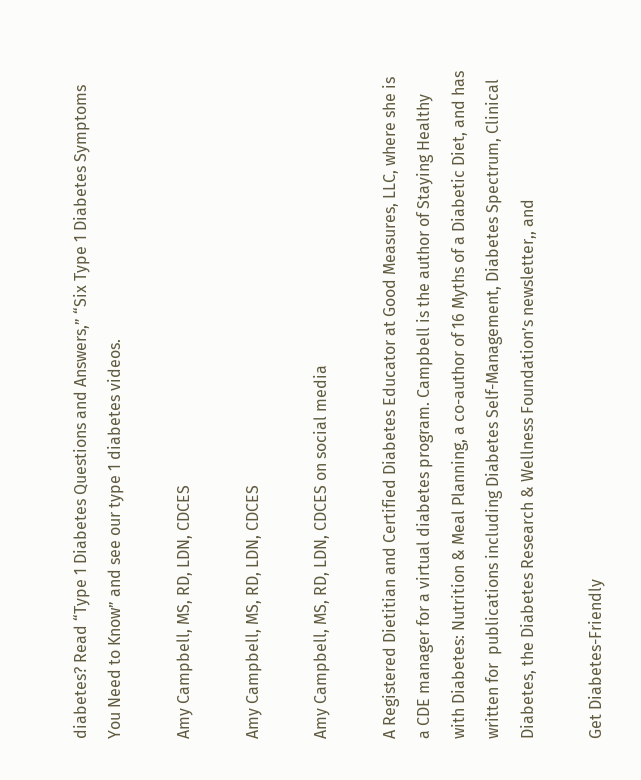diabetes? Read “Type 1 Diabetes Questions and Answers,” “Six Type 1 Diabetes Symptoms You Need to Know” and see our type 1 diabetes videos.

Amy Campbell, MS, RD, LDN, CDCES

Amy Campbell, MS, RD, LDN, CDCES

Amy Campbell, MS, RD, LDN, CDCES on social media

A Registered Dietitian and Certified Diabetes Educator at Good Measures, LLC, where she is a CDE manager for a virtual diabetes program. Campbell is the author of Staying Healthy with Diabetes: Nutrition & Meal Planning, a co-author of 16 Myths of a Diabetic Diet, and has written for  publications including Diabetes Self-Management, Diabetes Spectrum, Clinical Diabetes, the Diabetes Research & Wellness Foundation’s newsletter,, and

Get Diabetes-Friendly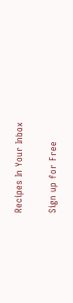Recipes In Your Inbox

Sign up for Free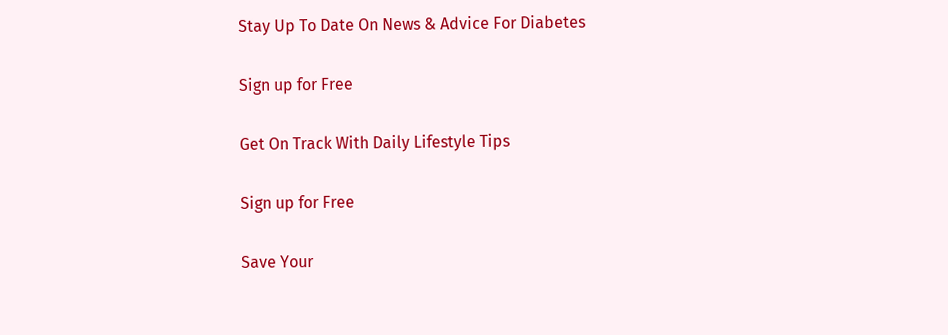Stay Up To Date On News & Advice For Diabetes

Sign up for Free

Get On Track With Daily Lifestyle Tips

Sign up for Free

Save Your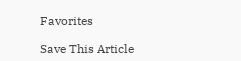Favorites

Save This Article